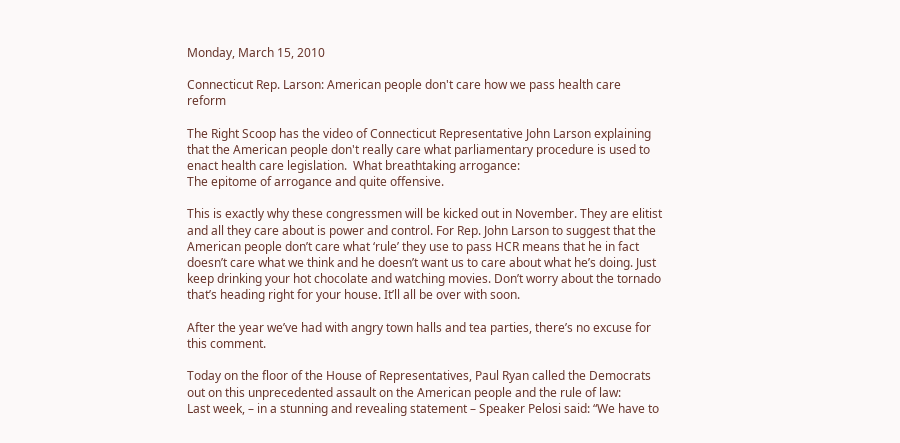Monday, March 15, 2010

Connecticut Rep. Larson: American people don't care how we pass health care reform

The Right Scoop has the video of Connecticut Representative John Larson explaining that the American people don't really care what parliamentary procedure is used to enact health care legislation.  What breathtaking arrogance:
The epitome of arrogance and quite offensive.

This is exactly why these congressmen will be kicked out in November. They are elitist and all they care about is power and control. For Rep. John Larson to suggest that the American people don’t care what ‘rule’ they use to pass HCR means that he in fact doesn’t care what we think and he doesn’t want us to care about what he’s doing. Just keep drinking your hot chocolate and watching movies. Don’t worry about the tornado that’s heading right for your house. It’ll all be over with soon.

After the year we’ve had with angry town halls and tea parties, there’s no excuse for this comment.

Today on the floor of the House of Representatives, Paul Ryan called the Democrats out on this unprecedented assault on the American people and the rule of law:
Last week, – in a stunning and revealing statement – Speaker Pelosi said: “We have to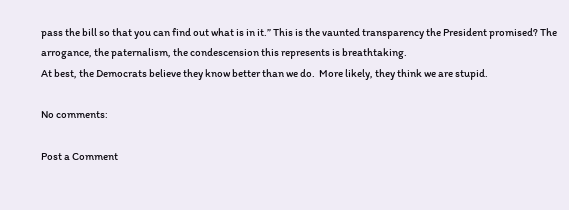pass the bill so that you can find out what is in it.” This is the vaunted transparency the President promised? The arrogance, the paternalism, the condescension this represents is breathtaking.
At best, the Democrats believe they know better than we do.  More likely, they think we are stupid.

No comments:

Post a Comment